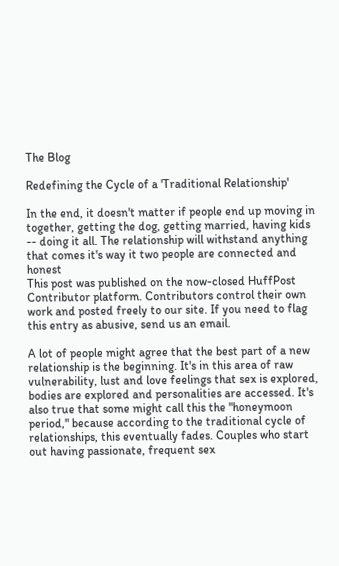The Blog

Redefining the Cycle of a 'Traditional Relationship'

In the end, it doesn't matter if people end up moving in together, getting the dog, getting married, having kids -- doing it all. The relationship will withstand anything that comes it's way it two people are connected and honest
This post was published on the now-closed HuffPost Contributor platform. Contributors control their own work and posted freely to our site. If you need to flag this entry as abusive, send us an email.

A lot of people might agree that the best part of a new relationship is the beginning. It's in this area of raw vulnerability, lust and love feelings that sex is explored, bodies are explored and personalities are accessed. It's also true that some might call this the "honeymoon period," because according to the traditional cycle of relationships, this eventually fades. Couples who start out having passionate, frequent sex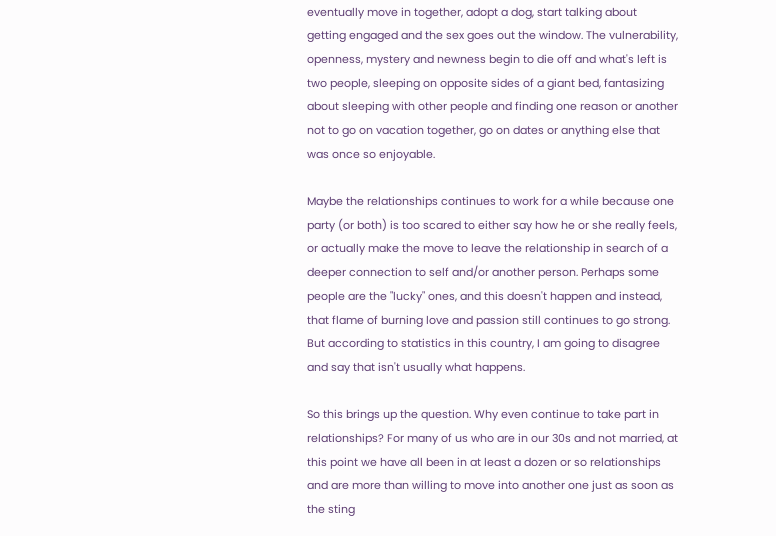eventually move in together, adopt a dog, start talking about getting engaged and the sex goes out the window. The vulnerability, openness, mystery and newness begin to die off and what's left is two people, sleeping on opposite sides of a giant bed, fantasizing about sleeping with other people and finding one reason or another not to go on vacation together, go on dates or anything else that was once so enjoyable.

Maybe the relationships continues to work for a while because one party (or both) is too scared to either say how he or she really feels, or actually make the move to leave the relationship in search of a deeper connection to self and/or another person. Perhaps some people are the "lucky" ones, and this doesn't happen and instead, that flame of burning love and passion still continues to go strong. But according to statistics in this country, I am going to disagree and say that isn't usually what happens.

So this brings up the question. Why even continue to take part in relationships? For many of us who are in our 30s and not married, at this point we have all been in at least a dozen or so relationships and are more than willing to move into another one just as soon as the sting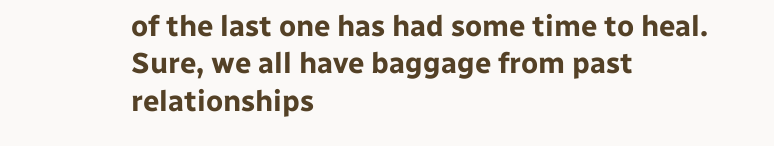of the last one has had some time to heal. Sure, we all have baggage from past relationships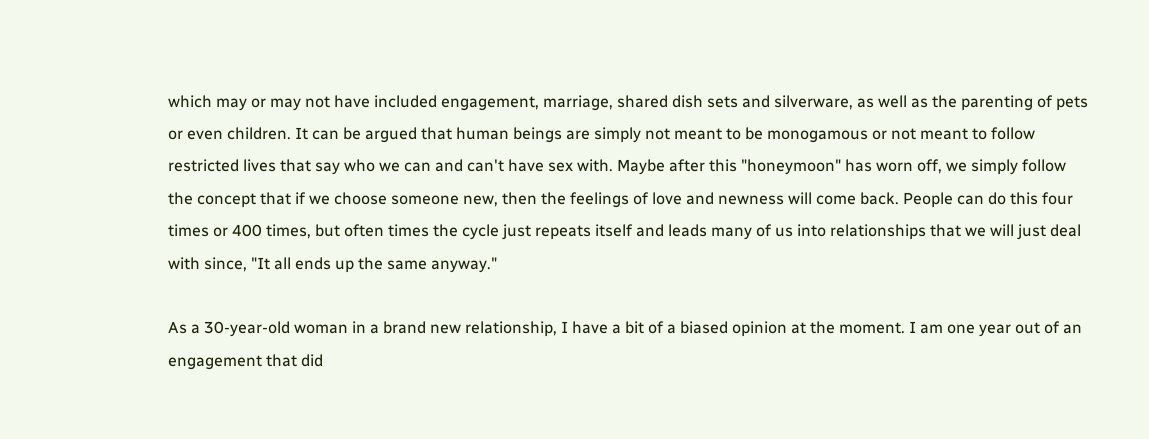which may or may not have included engagement, marriage, shared dish sets and silverware, as well as the parenting of pets or even children. It can be argued that human beings are simply not meant to be monogamous or not meant to follow restricted lives that say who we can and can't have sex with. Maybe after this "honeymoon" has worn off, we simply follow the concept that if we choose someone new, then the feelings of love and newness will come back. People can do this four times or 400 times, but often times the cycle just repeats itself and leads many of us into relationships that we will just deal with since, "It all ends up the same anyway."

As a 30-year-old woman in a brand new relationship, I have a bit of a biased opinion at the moment. I am one year out of an engagement that did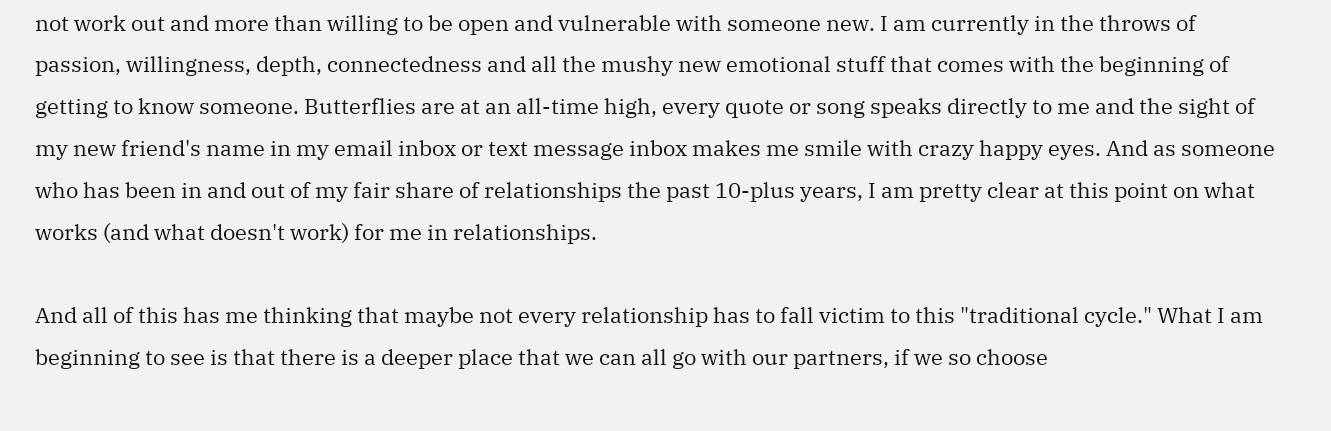not work out and more than willing to be open and vulnerable with someone new. I am currently in the throws of passion, willingness, depth, connectedness and all the mushy new emotional stuff that comes with the beginning of getting to know someone. Butterflies are at an all-time high, every quote or song speaks directly to me and the sight of my new friend's name in my email inbox or text message inbox makes me smile with crazy happy eyes. And as someone who has been in and out of my fair share of relationships the past 10-plus years, I am pretty clear at this point on what works (and what doesn't work) for me in relationships.

And all of this has me thinking that maybe not every relationship has to fall victim to this "traditional cycle." What I am beginning to see is that there is a deeper place that we can all go with our partners, if we so choose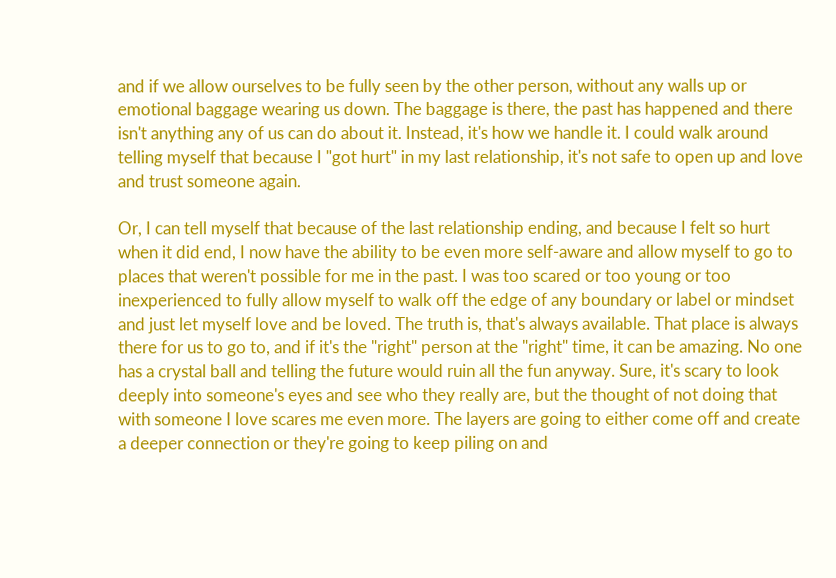and if we allow ourselves to be fully seen by the other person, without any walls up or emotional baggage wearing us down. The baggage is there, the past has happened and there isn't anything any of us can do about it. Instead, it's how we handle it. I could walk around telling myself that because I "got hurt" in my last relationship, it's not safe to open up and love and trust someone again.

Or, I can tell myself that because of the last relationship ending, and because I felt so hurt when it did end, I now have the ability to be even more self-aware and allow myself to go to places that weren't possible for me in the past. I was too scared or too young or too inexperienced to fully allow myself to walk off the edge of any boundary or label or mindset and just let myself love and be loved. The truth is, that's always available. That place is always there for us to go to, and if it's the "right" person at the "right" time, it can be amazing. No one has a crystal ball and telling the future would ruin all the fun anyway. Sure, it's scary to look deeply into someone's eyes and see who they really are, but the thought of not doing that with someone I love scares me even more. The layers are going to either come off and create a deeper connection or they're going to keep piling on and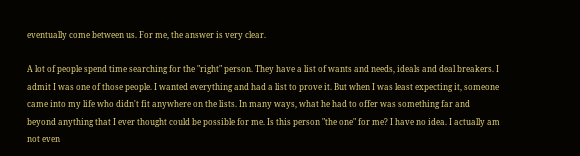eventually come between us. For me, the answer is very clear.

A lot of people spend time searching for the "right" person. They have a list of wants and needs, ideals and deal breakers. I admit I was one of those people. I wanted everything and had a list to prove it. But when I was least expecting it, someone came into my life who didn't fit anywhere on the lists. In many ways, what he had to offer was something far and beyond anything that I ever thought could be possible for me. Is this person "the one" for me? I have no idea. I actually am not even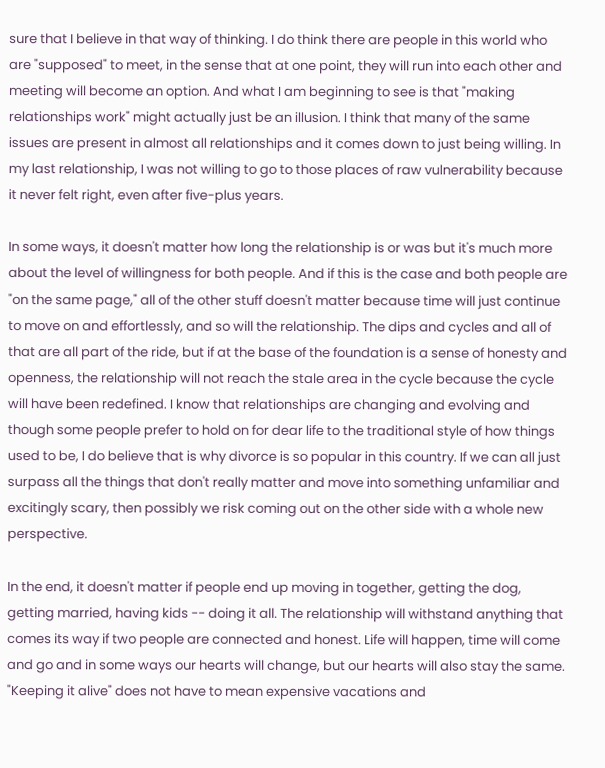sure that I believe in that way of thinking. I do think there are people in this world who are "supposed" to meet, in the sense that at one point, they will run into each other and meeting will become an option. And what I am beginning to see is that "making relationships work" might actually just be an illusion. I think that many of the same issues are present in almost all relationships and it comes down to just being willing. In my last relationship, I was not willing to go to those places of raw vulnerability because it never felt right, even after five-plus years.

In some ways, it doesn't matter how long the relationship is or was but it's much more about the level of willingness for both people. And if this is the case and both people are "on the same page," all of the other stuff doesn't matter because time will just continue to move on and effortlessly, and so will the relationship. The dips and cycles and all of that are all part of the ride, but if at the base of the foundation is a sense of honesty and openness, the relationship will not reach the stale area in the cycle because the cycle will have been redefined. I know that relationships are changing and evolving and though some people prefer to hold on for dear life to the traditional style of how things used to be, I do believe that is why divorce is so popular in this country. If we can all just surpass all the things that don't really matter and move into something unfamiliar and excitingly scary, then possibly we risk coming out on the other side with a whole new perspective.

In the end, it doesn't matter if people end up moving in together, getting the dog, getting married, having kids -- doing it all. The relationship will withstand anything that comes its way if two people are connected and honest. Life will happen, time will come and go and in some ways our hearts will change, but our hearts will also stay the same. "Keeping it alive" does not have to mean expensive vacations and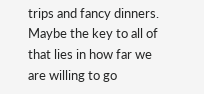trips and fancy dinners. Maybe the key to all of that lies in how far we are willing to go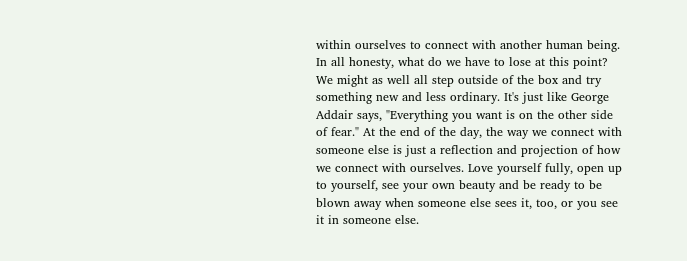within ourselves to connect with another human being. In all honesty, what do we have to lose at this point? We might as well all step outside of the box and try something new and less ordinary. It's just like George Addair says, "Everything you want is on the other side of fear." At the end of the day, the way we connect with someone else is just a reflection and projection of how we connect with ourselves. Love yourself fully, open up to yourself, see your own beauty and be ready to be blown away when someone else sees it, too, or you see it in someone else.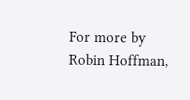For more by Robin Hoffman,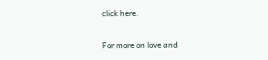click here.

For more on love and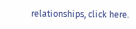relationships, click here.